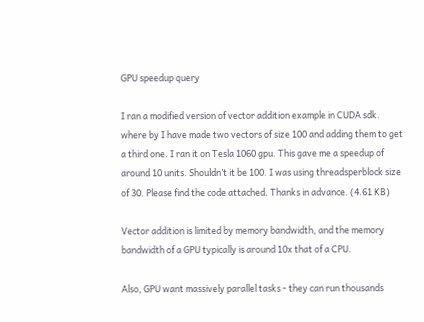GPU speedup query

I ran a modified version of vector addition example in CUDA sdk. where by I have made two vectors of size 100 and adding them to get a third one. I ran it on Tesla 1060 gpu. This gave me a speedup of around 10 units. Shouldn’t it be 100. I was using threadsperblock size of 30. Please find the code attached. Thanks in advance. (4.61 KB)

Vector addition is limited by memory bandwidth, and the memory bandwidth of a GPU typically is around 10x that of a CPU.

Also, GPU want massively parallel tasks - they can run thousands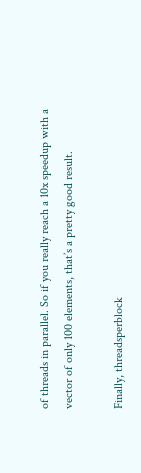of threads in parallel. So if you really reach a 10x speedup with a vector of only 100 elements, that’s a pretty good result.

Finally, threadsperblock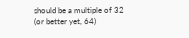should be a multiple of 32 (or better yet, 64)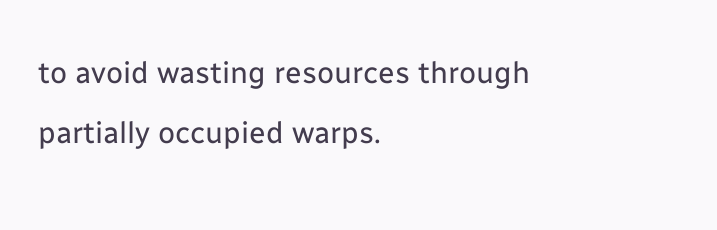to avoid wasting resources through partially occupied warps.